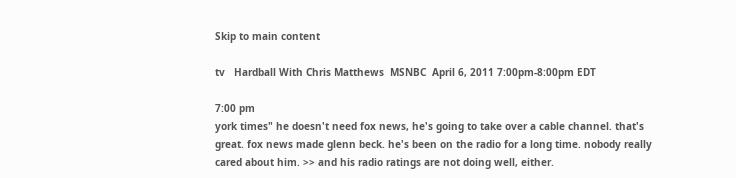Skip to main content

tv   Hardball With Chris Matthews  MSNBC  April 6, 2011 7:00pm-8:00pm EDT

7:00 pm
york times" he doesn't need fox news, he's going to take over a cable channel. that's great. fox news made glenn beck. he's been on the radio for a long time. nobody really cared about him. >> and his radio ratings are not doing well, either.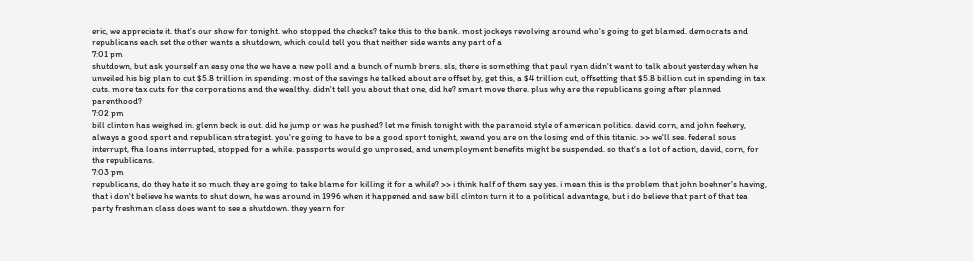eric, we appreciate it. that's our show for tonight. who stopped the checks? take this to the bank. most jockeys revolving around who's going to get blamed. democrats and republicans each set the other wants a shutdown, which could tell you that neither side wants any part of a
7:01 pm
shutdown, but ask yourself an easy one the we have a new poll and a bunch of numb brers. sls, there is something that paul ryan didn't want to talk about yesterday when he unveiled his big plan to cut $5.8 trillion in spending. most of the savings he talked about are offset by, get this, a $4 trillion cut, offsetting that $5.8 billion cut in spending in tax cuts. more tax cuts for the corporations and the wealthy. didn't tell you about that one, did he? smart move there. plus why are the republicans going after planned parenthood?
7:02 pm
bill clinton has weighed in. glenn beck is out. did he jump or was he pushed? let me finish tonight with the paranoid style of american politics. david corn, and john feehery, always a good sport and republican strategist. you're going to have to be a good sport tonight, xwand you are on the losing end of this titanic. >> we'll see. federal sous interrupt, fha loans interrupted, stopped for a while. passports would go unprosed, and unemployment benefits might be suspended. so that's a lot of action, david, corn, for the republicans.
7:03 pm
republicans, do they hate it so much they are going to take blame for killing it for a while? >> i think half of them say yes. i mean this is the problem that john boehner's having, that i don't believe he wants to shut down, he was around in 1996 when it happened and saw bill clinton turn it to a political advantage, but i do believe that part of that tea party freshman class does want to see a shutdown. they yearn for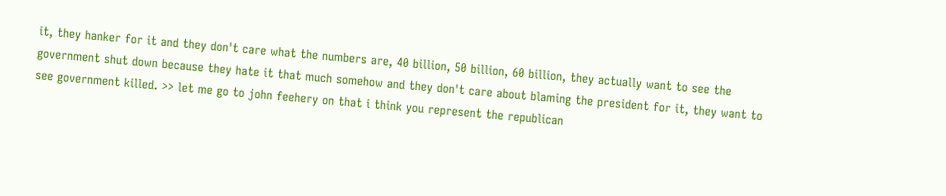it, they hanker for it and they don't care what the numbers are, 40 billion, 50 billion, 60 billion, they actually want to see the government shut down because they hate it that much somehow and they don't care about blaming the president for it, they want to see government killed. >> let me go to john feehery on that i think you represent the republican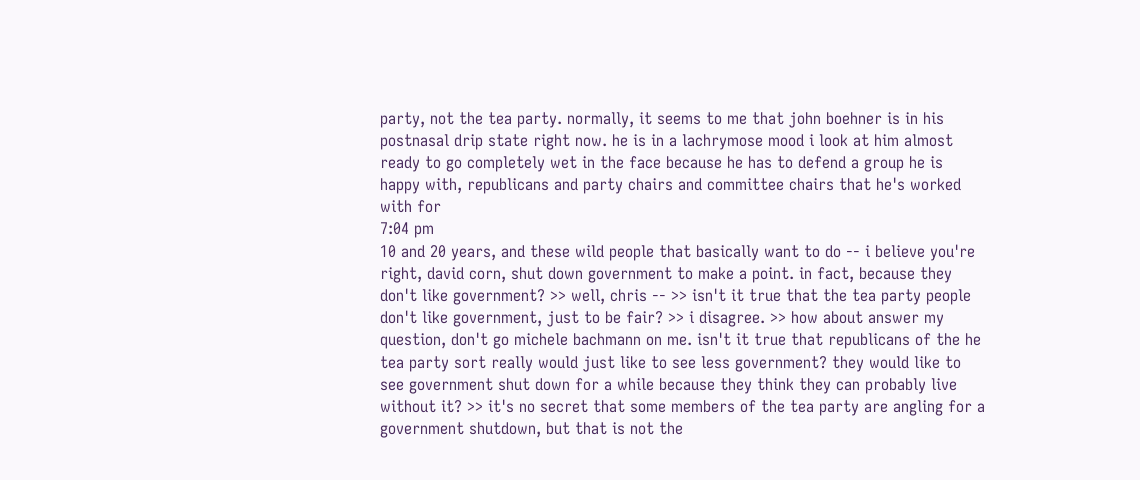party, not the tea party. normally, it seems to me that john boehner is in his postnasal drip state right now. he is in a lachrymose mood i look at him almost ready to go completely wet in the face because he has to defend a group he is happy with, republicans and party chairs and committee chairs that he's worked with for
7:04 pm
10 and 20 years, and these wild people that basically want to do -- i believe you're right, david corn, shut down government to make a point. in fact, because they don't like government? >> well, chris -- >> isn't it true that the tea party people don't like government, just to be fair? >> i disagree. >> how about answer my question, don't go michele bachmann on me. isn't it true that republicans of the he tea party sort really would just like to see less government? they would like to see government shut down for a while because they think they can probably live without it? >> it's no secret that some members of the tea party are angling for a government shutdown, but that is not the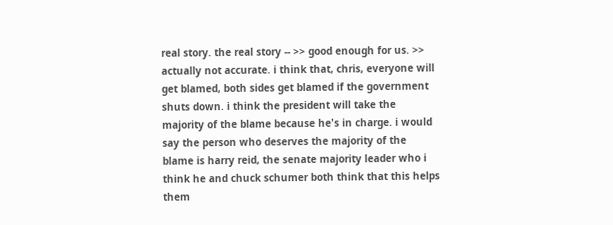real story. the real story -- >> good enough for us. >> actually not accurate. i think that, chris, everyone will get blamed, both sides get blamed if the government shuts down. i think the president will take the majority of the blame because he's in charge. i would say the person who deserves the majority of the blame is harry reid, the senate majority leader who i think he and chuck schumer both think that this helps them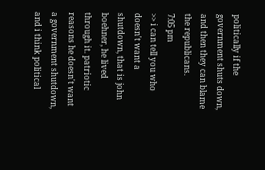politically if the government shuts down, and then they can blame the republicans.
7:05 pm
>> i can tell you who doesn't want a shutdown, that is john boehner, he lived through it. patriotic reasons he doesn't want a government shutdown, and i think political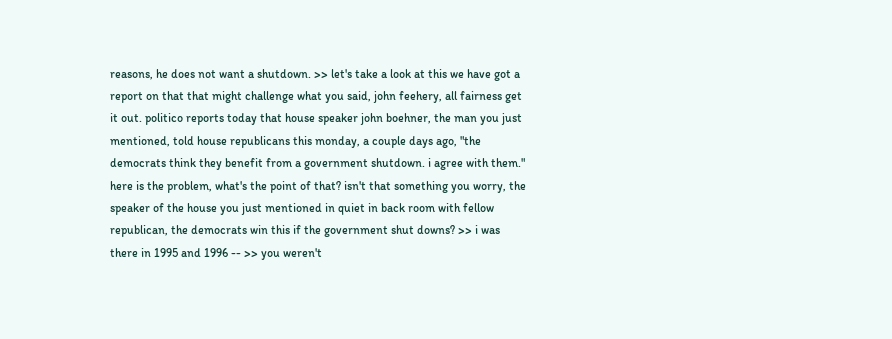reasons, he does not want a shutdown. >> let's take a look at this we have got a report on that that might challenge what you said, john feehery, all fairness get it out. politico reports today that house speaker john boehner, the man you just mentioned, told house republicans this monday, a couple days ago, "the democrats think they benefit from a government shutdown. i agree with them." here is the problem, what's the point of that? isn't that something you worry, the speaker of the house you just mentioned in quiet in back room with fellow republican, the democrats win this if the government shut downs? >> i was there in 1995 and 1996 -- >> you weren't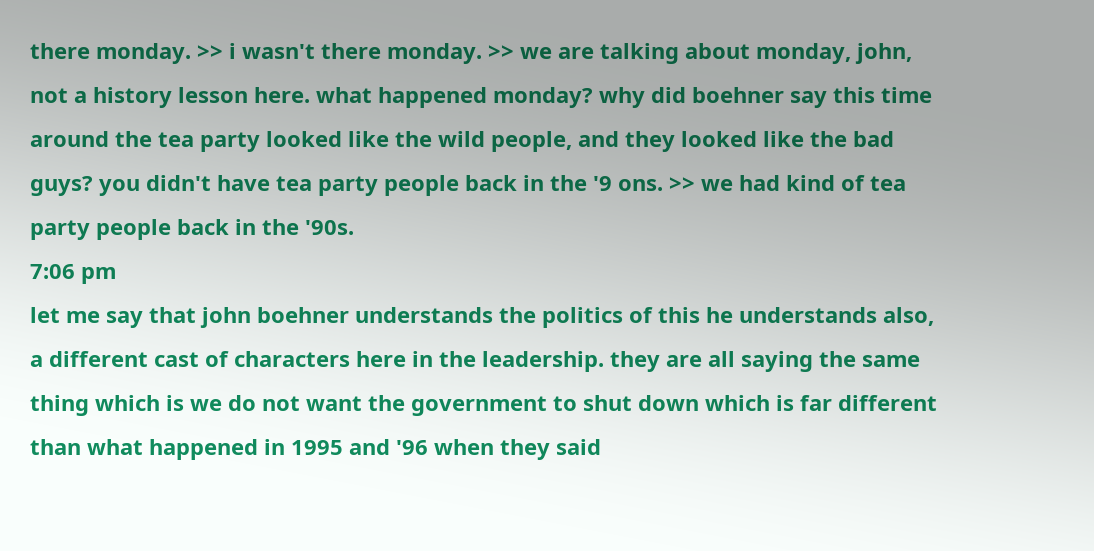there monday. >> i wasn't there monday. >> we are talking about monday, john, not a history lesson here. what happened monday? why did boehner say this time around the tea party looked like the wild people, and they looked like the bad guys? you didn't have tea party people back in the '9 ons. >> we had kind of tea party people back in the '90s.
7:06 pm
let me say that john boehner understands the politics of this he understands also, a different cast of characters here in the leadership. they are all saying the same thing which is we do not want the government to shut down which is far different than what happened in 1995 and '96 when they said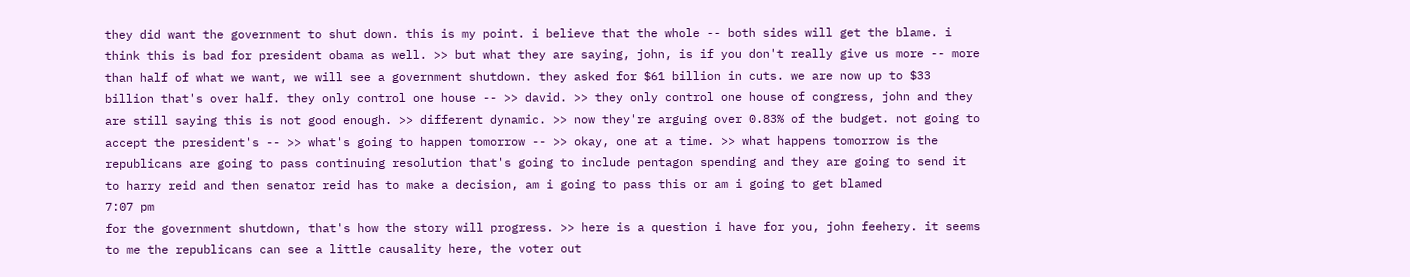they did want the government to shut down. this is my point. i believe that the whole -- both sides will get the blame. i think this is bad for president obama as well. >> but what they are saying, john, is if you don't really give us more -- more than half of what we want, we will see a government shutdown. they asked for $61 billion in cuts. we are now up to $33 billion that's over half. they only control one house -- >> david. >> they only control one house of congress, john and they are still saying this is not good enough. >> different dynamic. >> now they're arguing over 0.83% of the budget. not going to accept the president's -- >> what's going to happen tomorrow -- >> okay, one at a time. >> what happens tomorrow is the republicans are going to pass continuing resolution that's going to include pentagon spending and they are going to send it to harry reid and then senator reid has to make a decision, am i going to pass this or am i going to get blamed
7:07 pm
for the government shutdown, that's how the story will progress. >> here is a question i have for you, john feehery. it seems to me the republicans can see a little causality here, the voter out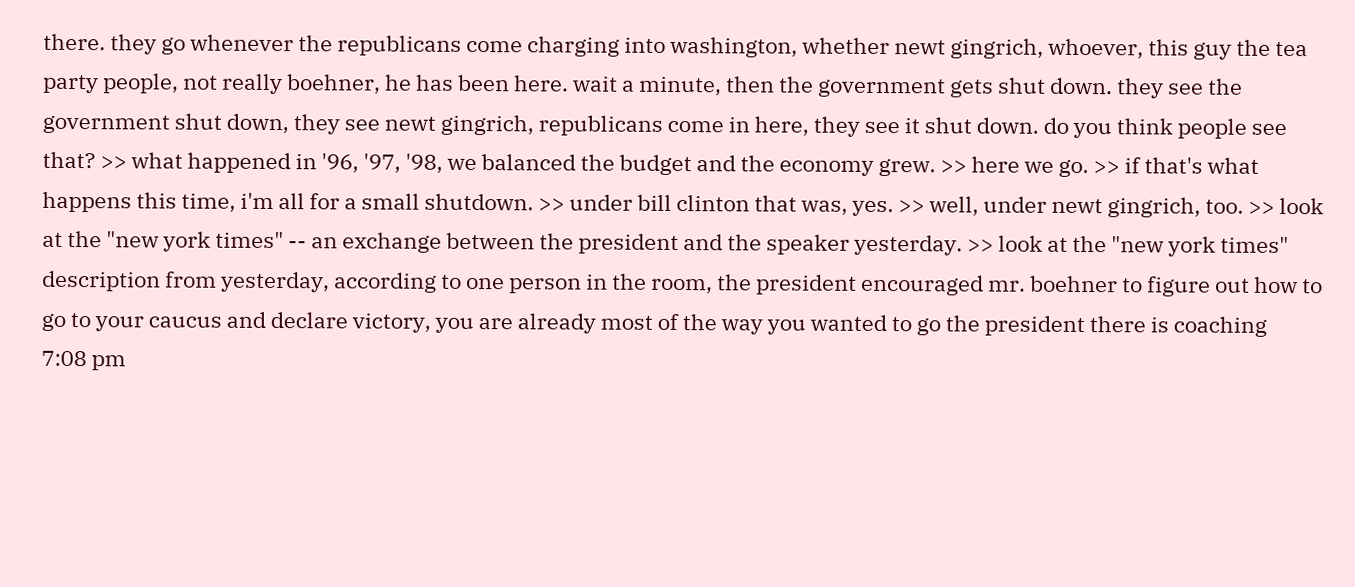there. they go whenever the republicans come charging into washington, whether newt gingrich, whoever, this guy the tea party people, not really boehner, he has been here. wait a minute, then the government gets shut down. they see the government shut down, they see newt gingrich, republicans come in here, they see it shut down. do you think people see that? >> what happened in '96, '97, '98, we balanced the budget and the economy grew. >> here we go. >> if that's what happens this time, i'm all for a small shutdown. >> under bill clinton that was, yes. >> well, under newt gingrich, too. >> look at the "new york times" -- an exchange between the president and the speaker yesterday. >> look at the "new york times" description from yesterday, according to one person in the room, the president encouraged mr. boehner to figure out how to go to your caucus and declare victory, you are already most of the way you wanted to go the president there is coaching
7:08 pm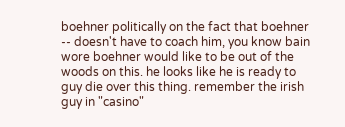boehner politically on the fact that boehner -- doesn't have to coach him, you know bain wore boehner would like to be out of the woods on this. he looks like he is ready to guy die over this thing. remember the irish guy in "casino"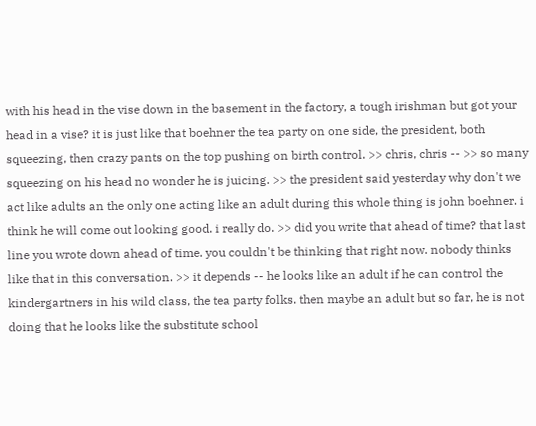with his head in the vise down in the basement in the factory, a tough irishman but got your head in a vise? it is just like that boehner the tea party on one side, the president, both squeezing, then crazy pants on the top pushing on birth control. >> chris, chris -- >> so many squeezing on his head no wonder he is juicing. >> the president said yesterday why don't we act like adults an the only one acting like an adult during this whole thing is john boehner. i think he will come out looking good. i really do. >> did you write that ahead of time? that last line you wrote down ahead of time. you couldn't be thinking that right now. nobody thinks like that in this conversation. >> it depends -- he looks like an adult if he can control the kindergartners in his wild class, the tea party folks. then maybe an adult but so far, he is not doing that he looks like the substitute school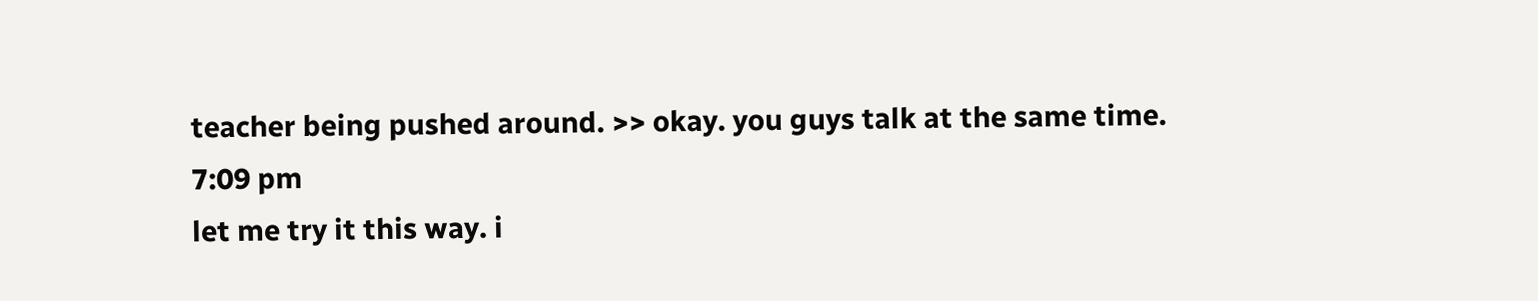teacher being pushed around. >> okay. you guys talk at the same time.
7:09 pm
let me try it this way. i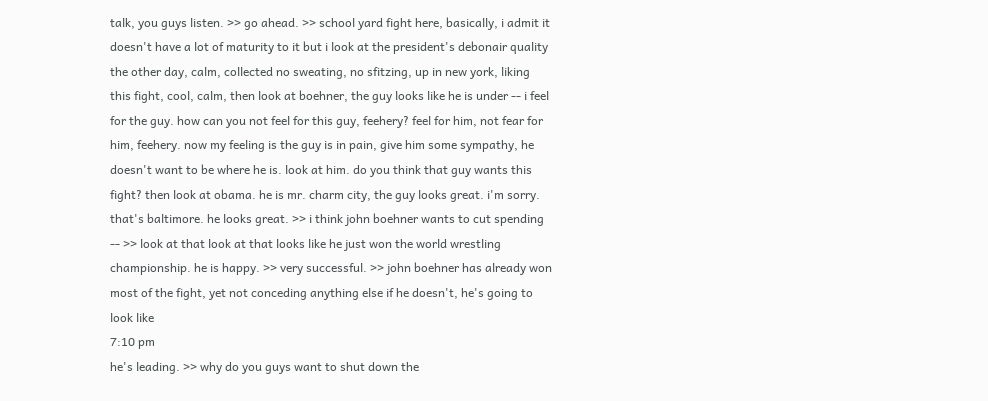talk, you guys listen. >> go ahead. >> school yard fight here, basically, i admit it doesn't have a lot of maturity to it but i look at the president's debonair quality the other day, calm, collected no sweating, no sfitzing, up in new york, liking this fight, cool, calm, then look at boehner, the guy looks like he is under -- i feel for the guy. how can you not feel for this guy, feehery? feel for him, not fear for him, feehery. now my feeling is the guy is in pain, give him some sympathy, he doesn't want to be where he is. look at him. do you think that guy wants this fight? then look at obama. he is mr. charm city, the guy looks great. i'm sorry. that's baltimore. he looks great. >> i think john boehner wants to cut spending -- >> look at that look at that looks like he just won the world wrestling championship. he is happy. >> very successful. >> john boehner has already won most of the fight, yet not conceding anything else if he doesn't, he's going to look like
7:10 pm
he's leading. >> why do you guys want to shut down the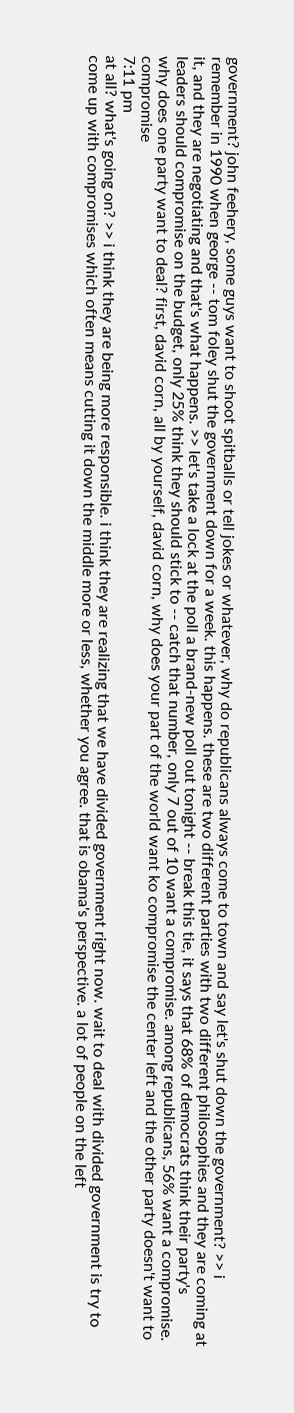government? john feehery, some guys want to shoot spitballs or tell jokes or whatever, why do republicans always come to town and say let's shut down the government? >> i remember in 1990 when george -- tom foley shut the government down for a week. this happens. these are two different parties with two different philosophies and they are coming at it, and they are negotiating and that's what happens. >> let's take a lock at the poll a brand-new poll out tonight -- break this tie, it says that 68% of democrats think their party's leaders should compromise on the budget, only 25% think they should stick to -- catch that number, only 7 out of 10 want a compromise. among republicans, 56% want a compromise. why does one party want to deal? first, david corn, all by yourself, david corn, why does your part of the world want ko compromise the center left and the other party doesn't want to compromise
7:11 pm
at all? what's going on? >> i think they are being more responsible. i think they are realizing that we have divided government right now. wait to deal with divided government is try to come up with compromises which often means cutting it down the middle more or less, whether you agree. that is obama's perspective. a lot of people on the left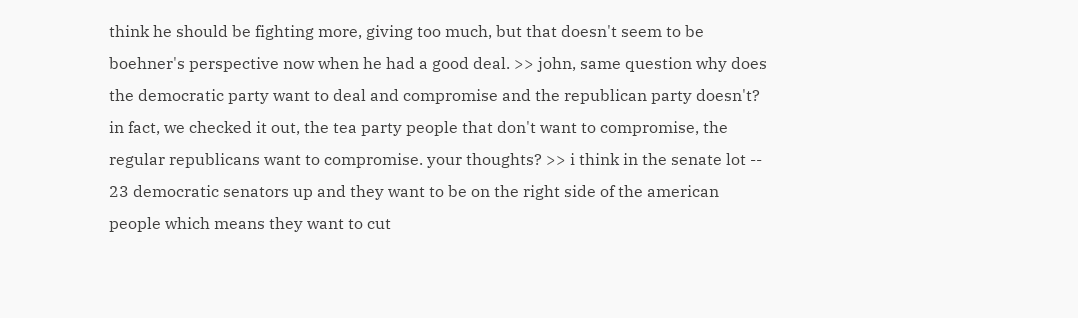think he should be fighting more, giving too much, but that doesn't seem to be boehner's perspective now when he had a good deal. >> john, same question why does the democratic party want to deal and compromise and the republican party doesn't? in fact, we checked it out, the tea party people that don't want to compromise, the regular republicans want to compromise. your thoughts? >> i think in the senate lot -- 23 democratic senators up and they want to be on the right side of the american people which means they want to cut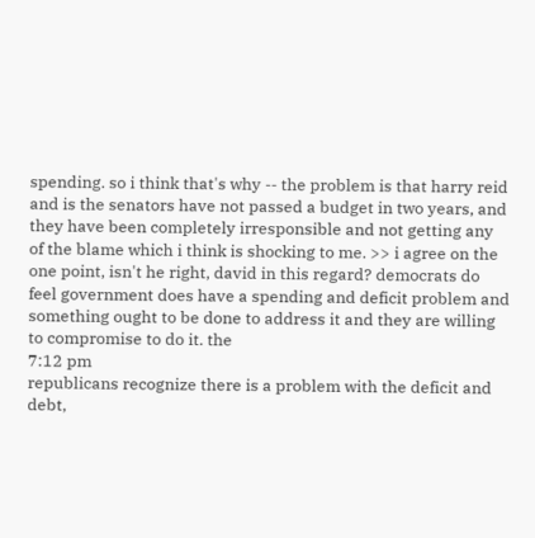spending. so i think that's why -- the problem is that harry reid and is the senators have not passed a budget in two years, and they have been completely irresponsible and not getting any of the blame which i think is shocking to me. >> i agree on the one point, isn't he right, david in this regard? democrats do feel government does have a spending and deficit problem and something ought to be done to address it and they are willing to compromise to do it. the
7:12 pm
republicans recognize there is a problem with the deficit and debt,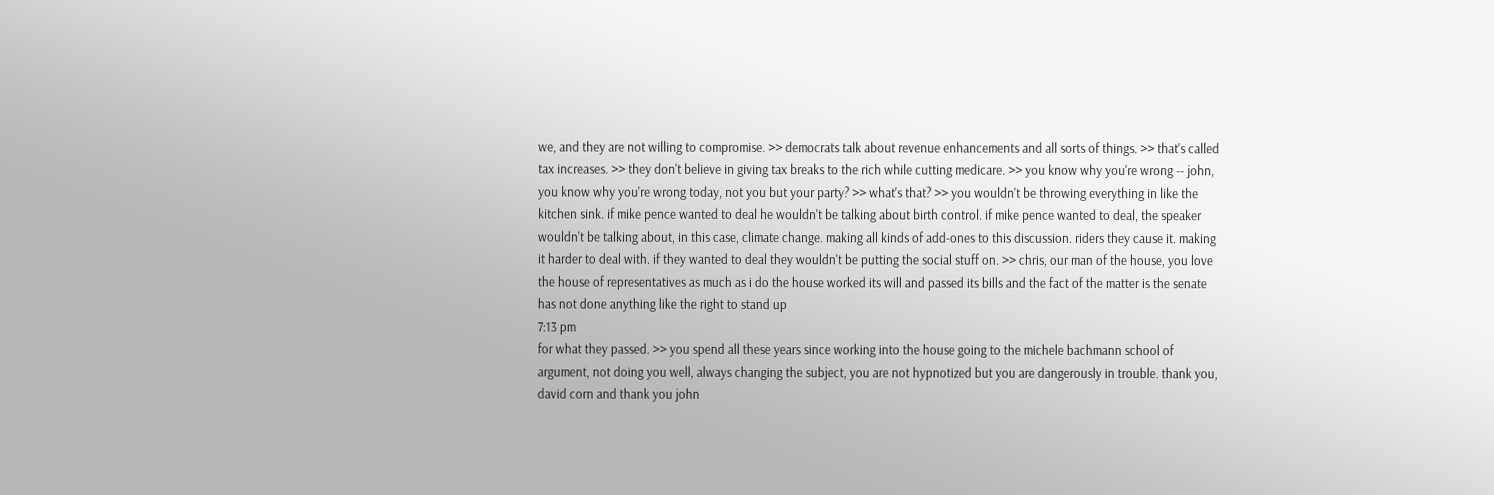we, and they are not willing to compromise. >> democrats talk about revenue enhancements and all sorts of things. >> that's called tax increases. >> they don't believe in giving tax breaks to the rich while cutting medicare. >> you know why you're wrong -- john, you know why you're wrong today, not you but your party? >> what's that? >> you wouldn't be throwing everything in like the kitchen sink. if mike pence wanted to deal he wouldn't be talking about birth control. if mike pence wanted to deal, the speaker wouldn't be talking about, in this case, climate change. making all kinds of add-ones to this discussion. riders they cause it. making it harder to deal with. if they wanted to deal they wouldn't be putting the social stuff on. >> chris, our man of the house, you love the house of representatives as much as i do the house worked its will and passed its bills and the fact of the matter is the senate has not done anything like the right to stand up
7:13 pm
for what they passed. >> you spend all these years since working into the house going to the michele bachmann school of argument, not doing you well, always changing the subject, you are not hypnotized but you are dangerously in trouble. thank you, david corn and thank you john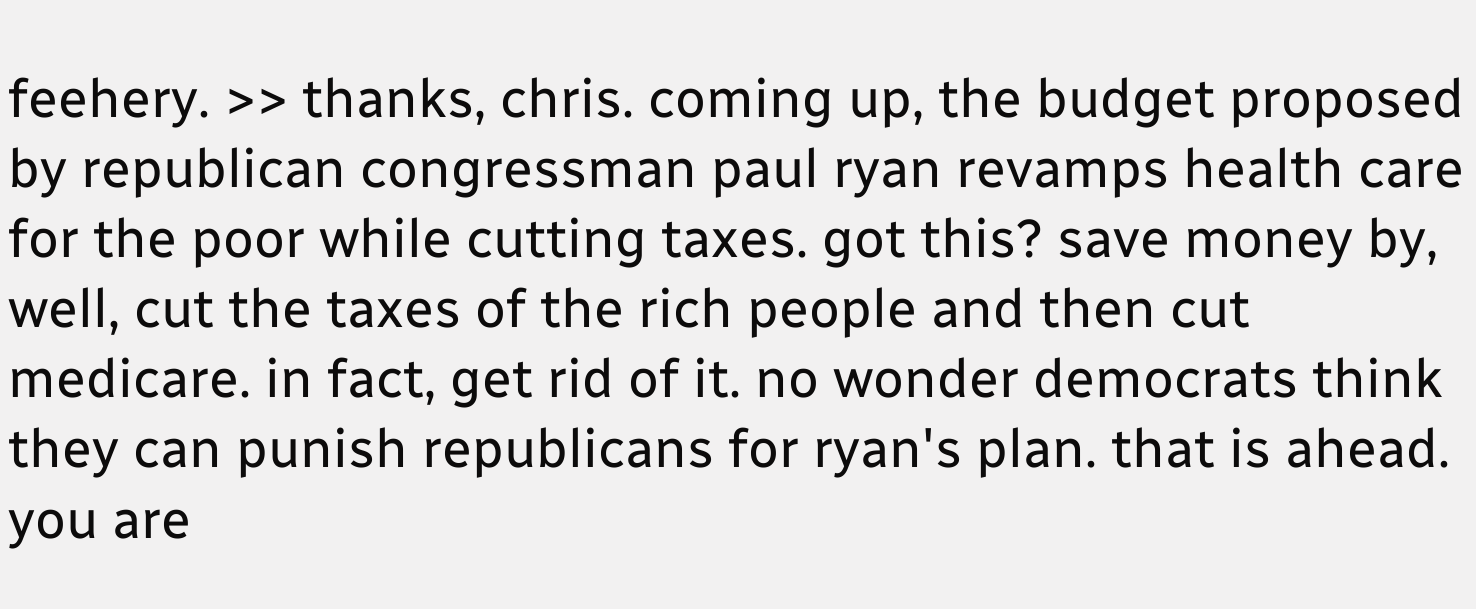feehery. >> thanks, chris. coming up, the budget proposed by republican congressman paul ryan revamps health care for the poor while cutting taxes. got this? save money by, well, cut the taxes of the rich people and then cut medicare. in fact, get rid of it. no wonder democrats think they can punish republicans for ryan's plan. that is ahead. you are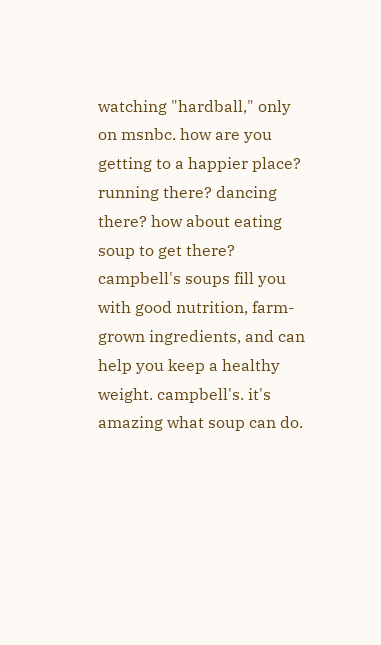watching "hardball," only on msnbc. how are you getting to a happier place? running there? dancing there? how about eating soup to get there? campbell's soups fill you with good nutrition, farm-grown ingredients, and can help you keep a healthy weight. campbell's. it's amazing what soup can do.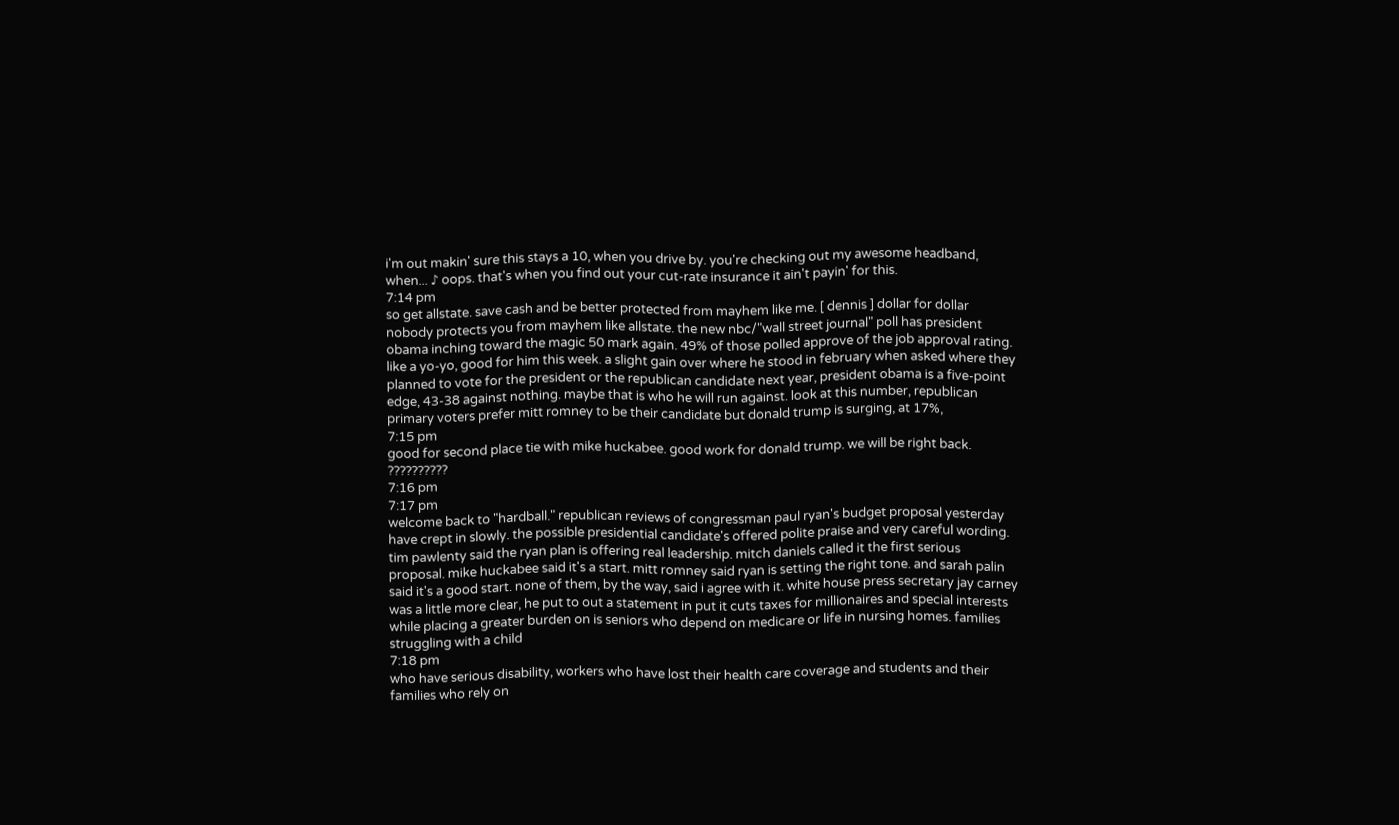i'm out makin' sure this stays a 10, when you drive by. you're checking out my awesome headband, when... ♪ oops. that's when you find out your cut-rate insurance it ain't payin' for this.
7:14 pm
so get allstate. save cash and be better protected from mayhem like me. [ dennis ] dollar for dollar nobody protects you from mayhem like allstate. the new nbc/"wall street journal" poll has president obama inching toward the magic 50 mark again. 49% of those polled approve of the job approval rating. like a yo-yo, good for him this week. a slight gain over where he stood in february when asked where they planned to vote for the president or the republican candidate next year, president obama is a five-point edge, 43-38 against nothing. maybe that is who he will run against. look at this number, republican primary voters prefer mitt romney to be their candidate but donald trump is surging, at 17%,
7:15 pm
good for second place tie with mike huckabee. good work for donald trump. we will be right back. ??????????
7:16 pm
7:17 pm
welcome back to "hardball." republican reviews of congressman paul ryan's budget proposal yesterday have crept in slowly. the possible presidential candidate's offered polite praise and very careful wording. tim pawlenty said the ryan plan is offering real leadership. mitch daniels called it the first serious proposal. mike huckabee said it's a start. mitt romney said ryan is setting the right tone. and sarah palin said it's a good start. none of them, by the way, said i agree with it. white house press secretary jay carney was a little more clear, he put to out a statement in put it cuts taxes for millionaires and special interests while placing a greater burden on is seniors who depend on medicare or life in nursing homes. families struggling with a child
7:18 pm
who have serious disability, workers who have lost their health care coverage and students and their families who rely on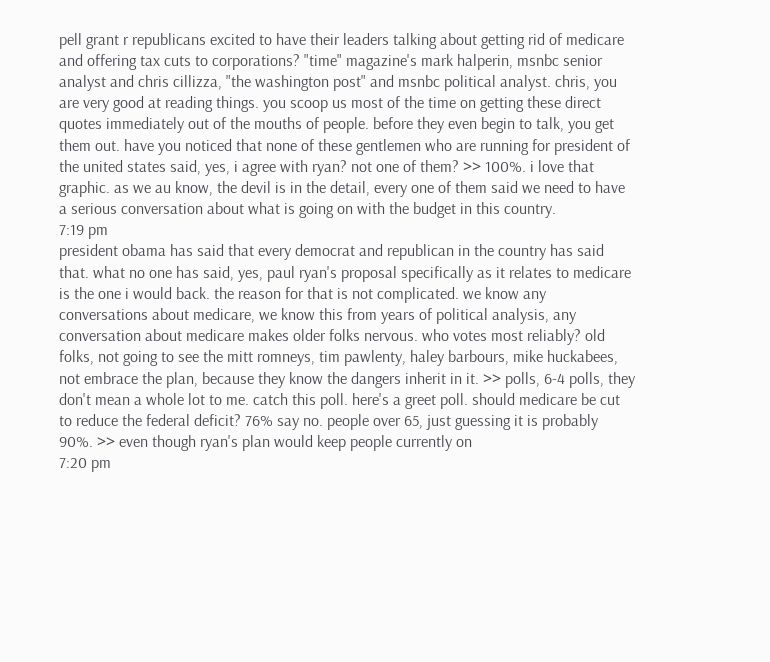pell grant r republicans excited to have their leaders talking about getting rid of medicare and offering tax cuts to corporations? "time" magazine's mark halperin, msnbc senior analyst and chris cillizza, "the washington post" and msnbc political analyst. chris, you are very good at reading things. you scoop us most of the time on getting these direct quotes immediately out of the mouths of people. before they even begin to talk, you get them out. have you noticed that none of these gentlemen who are running for president of the united states said, yes, i agree with ryan? not one of them? >> 100%. i love that graphic. as we au know, the devil is in the detail, every one of them said we need to have a serious conversation about what is going on with the budget in this country.
7:19 pm
president obama has said that every democrat and republican in the country has said that. what no one has said, yes, paul ryan's proposal specifically as it relates to medicare is the one i would back. the reason for that is not complicated. we know any conversations about medicare, we know this from years of political analysis, any conversation about medicare makes older folks nervous. who votes most reliably? old folks, not going to see the mitt romneys, tim pawlenty, haley barbours, mike huckabees, not embrace the plan, because they know the dangers inherit in it. >> polls, 6-4 polls, they don't mean a whole lot to me. catch this poll. here's a greet poll. should medicare be cut to reduce the federal deficit? 76% say no. people over 65, just guessing it is probably 90%. >> even though ryan's plan would keep people currently on
7:20 pm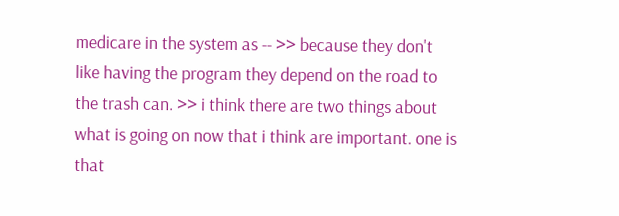medicare in the system as -- >> because they don't like having the program they depend on the road to the trash can. >> i think there are two things about what is going on now that i think are important. one is that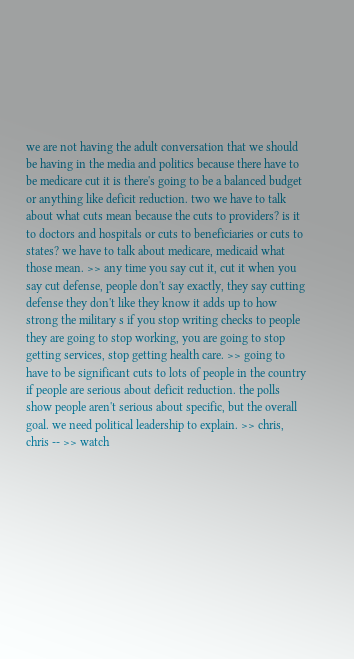we are not having the adult conversation that we should be having in the media and politics because there have to be medicare cut it is there's going to be a balanced budget or anything like deficit reduction. two we have to talk about what cuts mean because the cuts to providers? is it to doctors and hospitals or cuts to beneficiaries or cuts to states? we have to talk about medicare, medicaid what those mean. >> any time you say cut it, cut it when you say cut defense, people don't say exactly, they say cutting defense they don't like they know it adds up to how strong the military s if you stop writing checks to people they are going to stop working, you are going to stop getting services, stop getting health care. >> going to have to be significant cuts to lots of people in the country if people are serious about deficit reduction. the polls show people aren't serious about specific, but the overall goal. we need political leadership to explain. >> chris, chris -- >> watch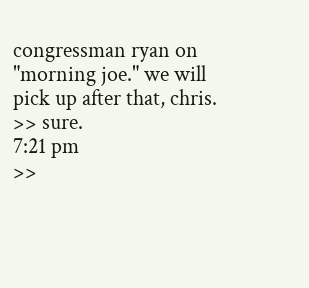congressman ryan on "morning joe." we will pick up after that, chris. >> sure.
7:21 pm
>>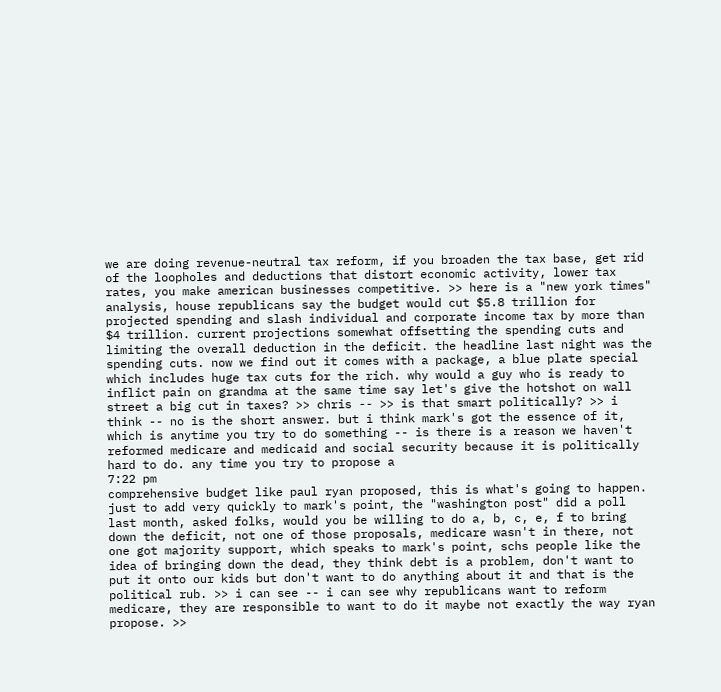we are doing revenue-neutral tax reform, if you broaden the tax base, get rid of the loopholes and deductions that distort economic activity, lower tax rates, you make american businesses competitive. >> here is a "new york times" analysis, house republicans say the budget would cut $5.8 trillion for projected spending and slash individual and corporate income tax by more than $4 trillion. current projections somewhat offsetting the spending cuts and limiting the overall deduction in the deficit. the headline last night was the spending cuts. now we find out it comes with a package, a blue plate special which includes huge tax cuts for the rich. why would a guy who is ready to inflict pain on grandma at the same time say let's give the hotshot on wall street a big cut in taxes? >> chris -- >> is that smart politically? >> i think -- no is the short answer. but i think mark's got the essence of it, which is anytime you try to do something -- is there is a reason we haven't reformed medicare and medicaid and social security because it is politically hard to do. any time you try to propose a
7:22 pm
comprehensive budget like paul ryan proposed, this is what's going to happen. just to add very quickly to mark's point, the "washington post" did a poll last month, asked folks, would you be willing to do a, b, c, e, f to bring down the deficit, not one of those proposals, medicare wasn't in there, not one got majority support, which speaks to mark's point, schs people like the idea of bringing down the dead, they think debt is a problem, don't want to put it onto our kids but don't want to do anything about it and that is the political rub. >> i can see -- i can see why republicans want to reform medicare, they are responsible to want to do it maybe not exactly the way ryan propose. >>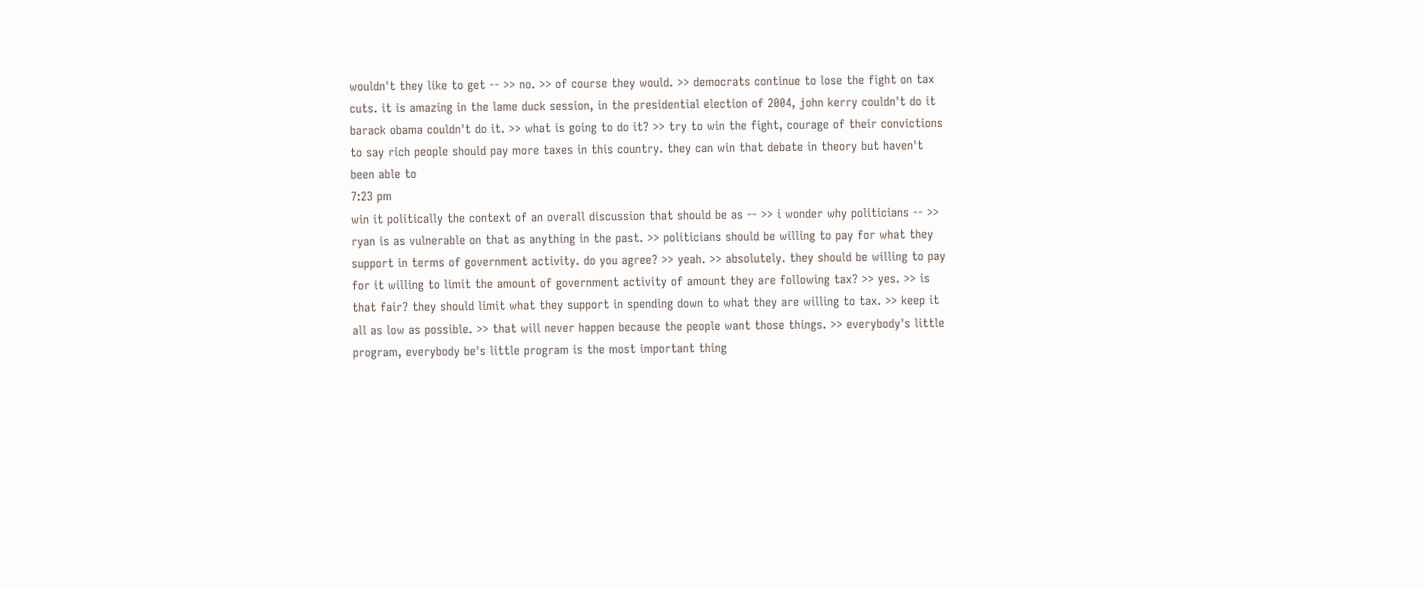wouldn't they like to get -- >> no. >> of course they would. >> democrats continue to lose the fight on tax cuts. it is amazing in the lame duck session, in the presidential election of 2004, john kerry couldn't do it barack obama couldn't do it. >> what is going to do it? >> try to win the fight, courage of their convictions to say rich people should pay more taxes in this country. they can win that debate in theory but haven't been able to
7:23 pm
win it politically the context of an overall discussion that should be as -- >> i wonder why politicians -- >> ryan is as vulnerable on that as anything in the past. >> politicians should be willing to pay for what they support in terms of government activity. do you agree? >> yeah. >> absolutely. they should be willing to pay for it willing to limit the amount of government activity of amount they are following tax? >> yes. >> is that fair? they should limit what they support in spending down to what they are willing to tax. >> keep it all as low as possible. >> that will never happen because the people want those things. >> everybody's little program, everybody be's little program is the most important thing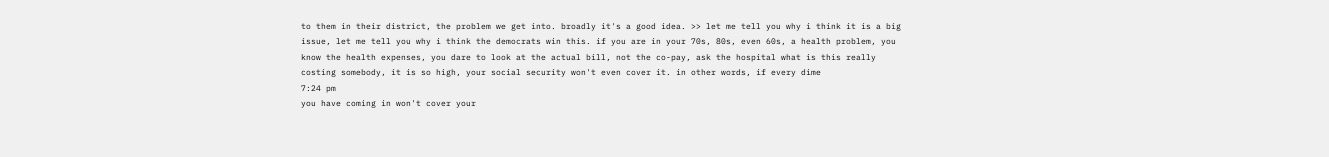to them in their district, the problem we get into. broadly it's a good idea. >> let me tell you why i think it is a big issue, let me tell you why i think the democrats win this. if you are in your 70s, 80s, even 60s, a health problem, you know the health expenses, you dare to look at the actual bill, not the co-pay, ask the hospital what is this really costing somebody, it is so high, your social security won't even cover it. in other words, if every dime
7:24 pm
you have coming in won't cover your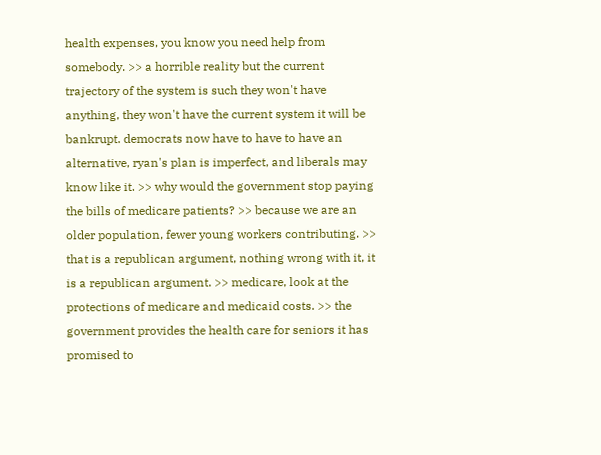health expenses, you know you need help from somebody. >> a horrible reality but the current trajectory of the system is such they won't have anything, they won't have the current system it will be bankrupt. democrats now have to have to have an alternative, ryan's plan is imperfect, and liberals may know like it. >> why would the government stop paying the bills of medicare patients? >> because we are an older population, fewer young workers contributing. >> that is a republican argument, nothing wrong with it, it is a republican argument. >> medicare, look at the protections of medicare and medicaid costs. >> the government provides the health care for seniors it has promised to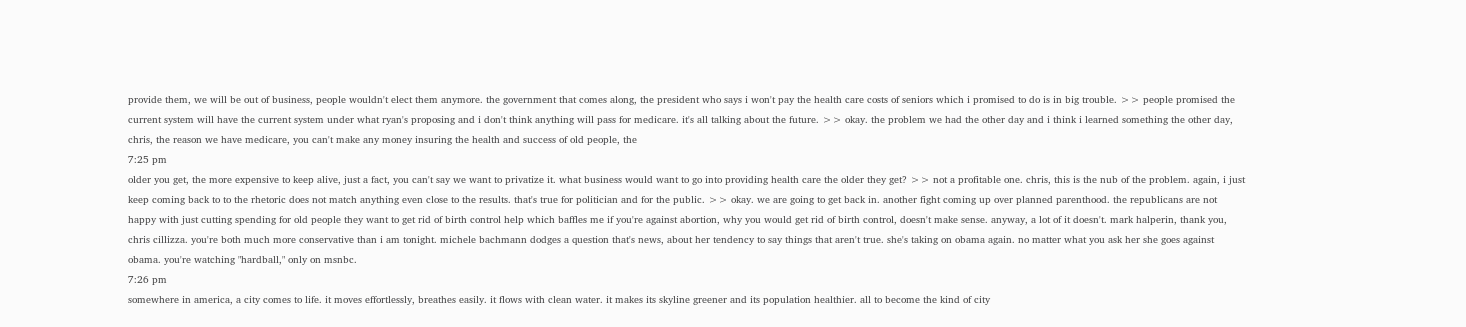provide them, we will be out of business, people wouldn't elect them anymore. the government that comes along, the president who says i won't pay the health care costs of seniors which i promised to do is in big trouble. >> people promised the current system will have the current system under what ryan's proposing and i don't think anything will pass for medicare. it's all talking about the future. >> okay. the problem we had the other day and i think i learned something the other day, chris, the reason we have medicare, you can't make any money insuring the health and success of old people, the
7:25 pm
older you get, the more expensive to keep alive, just a fact, you can't say we want to privatize it. what business would want to go into providing health care the older they get? >> not a profitable one. chris, this is the nub of the problem. again, i just keep coming back to to the rhetoric does not match anything even close to the results. that's true for politician and for the public. >> okay. we are going to get back in. another fight coming up over planned parenthood. the republicans are not happy with just cutting spending for old people they want to get rid of birth control help which baffles me if you're against abortion, why you would get rid of birth control, doesn't make sense. anyway, a lot of it doesn't. mark halperin, thank you, chris cillizza. you're both much more conservative than i am tonight. michele bachmann dodges a question that's news, about her tendency to say things that aren't true. she's taking on obama again. no matter what you ask her she goes against obama. you're watching "hardball," only on msnbc.
7:26 pm
somewhere in america, a city comes to life. it moves effortlessly, breathes easily. it flows with clean water. it makes its skyline greener and its population healthier. all to become the kind of city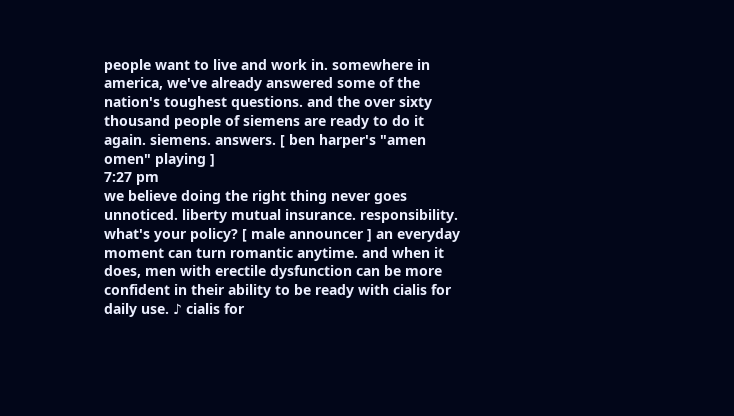people want to live and work in. somewhere in america, we've already answered some of the nation's toughest questions. and the over sixty thousand people of siemens are ready to do it again. siemens. answers. [ ben harper's "amen omen" playing ]
7:27 pm
we believe doing the right thing never goes unnoticed. liberty mutual insurance. responsibility. what's your policy? [ male announcer ] an everyday moment can turn romantic anytime. and when it does, men with erectile dysfunction can be more confident in their ability to be ready with cialis for daily use. ♪ cialis for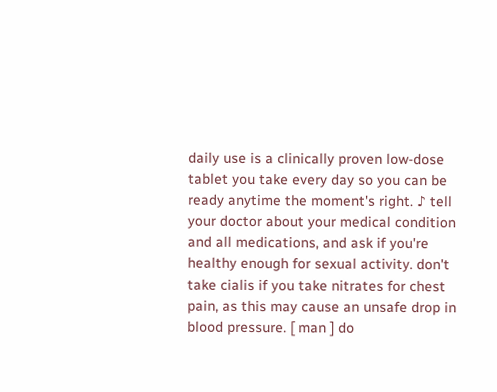daily use is a clinically proven low-dose tablet you take every day so you can be ready anytime the moment's right. ♪ tell your doctor about your medical condition and all medications, and ask if you're healthy enough for sexual activity. don't take cialis if you take nitrates for chest pain, as this may cause an unsafe drop in blood pressure. [ man ] do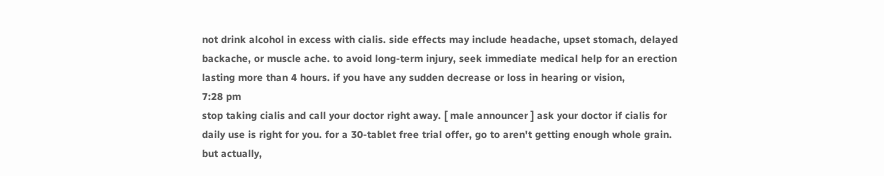not drink alcohol in excess with cialis. side effects may include headache, upset stomach, delayed backache, or muscle ache. to avoid long-term injury, seek immediate medical help for an erection lasting more than 4 hours. if you have any sudden decrease or loss in hearing or vision,
7:28 pm
stop taking cialis and call your doctor right away. [ male announcer ] ask your doctor if cialis for daily use is right for you. for a 30-tablet free trial offer, go to aren't getting enough whole grain. but actually,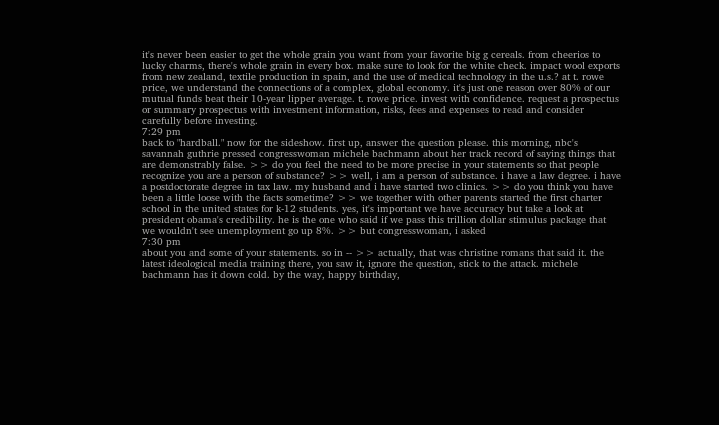it's never been easier to get the whole grain you want from your favorite big g cereals. from cheerios to lucky charms, there's whole grain in every box. make sure to look for the white check. impact wool exports from new zealand, textile production in spain, and the use of medical technology in the u.s.? at t. rowe price, we understand the connections of a complex, global economy. it's just one reason over 80% of our mutual funds beat their 10-year lipper average. t. rowe price. invest with confidence. request a prospectus or summary prospectus with investment information, risks, fees and expenses to read and consider carefully before investing.
7:29 pm
back to "hardball." now for the sideshow. first up, answer the question please. this morning, nbc's savannah guthrie pressed congresswoman michele bachmann about her track record of saying things that are demonstrably false. >> do you feel the need to be more precise in your statements so that people recognize you are a person of substance? >> well, i am a person of substance. i have a law degree. i have a postdoctorate degree in tax law. my husband and i have started two clinics. >> do you think you have been a little loose with the facts sometime? >> we together with other parents started the first charter school in the united states for k-12 students. yes, it's important we have accuracy but take a look at president obama's credibility. he is the one who said if we pass this trillion dollar stimulus package that we wouldn't see unemployment go up 8%. >> but congresswoman, i asked
7:30 pm
about you and some of your statements. so in -- >> actually, that was christine romans that said it. the latest ideological media training there, you saw it, ignore the question, stick to the attack. michele bachmann has it down cold. by the way, happy birthday,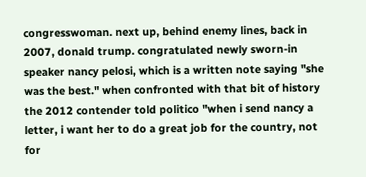congresswoman. next up, behind enemy lines, back in 2007, donald trump. congratulated newly sworn-in speaker nancy pelosi, which is a written note saying "she was the best." when confronted with that bit of history the 2012 contender told politico "when i send nancy a letter, i want her to do a great job for the country, not for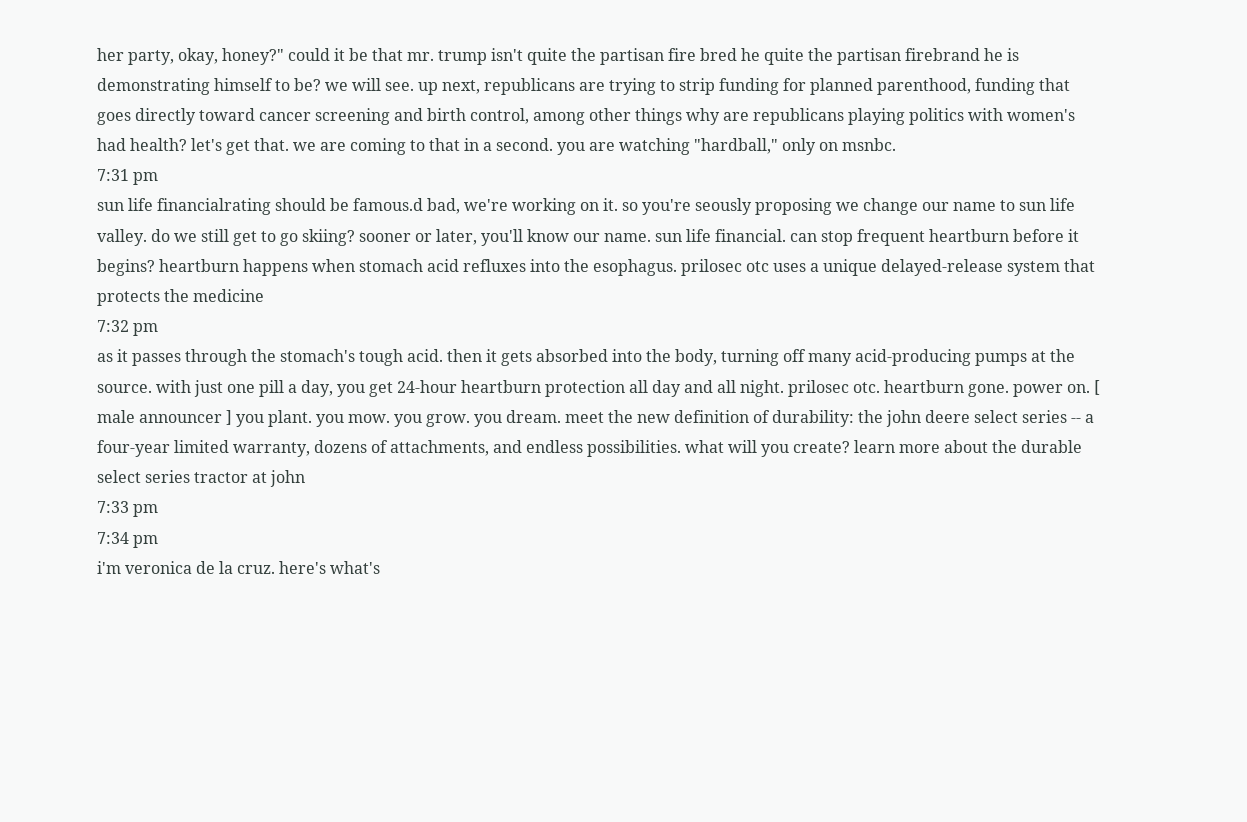her party, okay, honey?" could it be that mr. trump isn't quite the partisan fire bred he quite the partisan firebrand he is demonstrating himself to be? we will see. up next, republicans are trying to strip funding for planned parenthood, funding that goes directly toward cancer screening and birth control, among other things why are republicans playing politics with women's had health? let's get that. we are coming to that in a second. you are watching "hardball," only on msnbc.
7:31 pm
sun life financialrating should be famous.d bad, we're working on it. so you're seously proposing we change our name to sun life valley. do we still get to go skiing? sooner or later, you'll know our name. sun life financial. can stop frequent heartburn before it begins? heartburn happens when stomach acid refluxes into the esophagus. prilosec otc uses a unique delayed-release system that protects the medicine
7:32 pm
as it passes through the stomach's tough acid. then it gets absorbed into the body, turning off many acid-producing pumps at the source. with just one pill a day, you get 24-hour heartburn protection all day and all night. prilosec otc. heartburn gone. power on. [ male announcer ] you plant. you mow. you grow. you dream. meet the new definition of durability: the john deere select series -- a four-year limited warranty, dozens of attachments, and endless possibilities. what will you create? learn more about the durable select series tractor at john
7:33 pm
7:34 pm
i'm veronica de la cruz. here's what's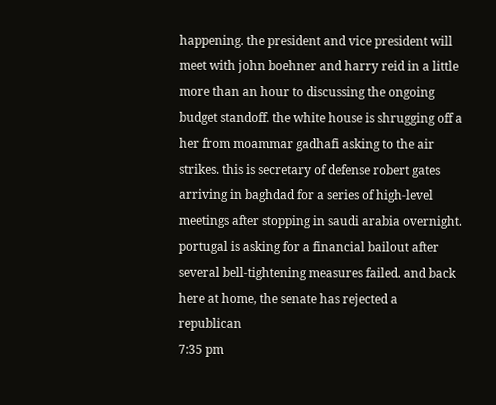happening. the president and vice president will meet with john boehner and harry reid in a little more than an hour to discussing the ongoing budget standoff. the white house is shrugging off a her from moammar gadhafi asking to the air strikes. this is secretary of defense robert gates arriving in baghdad for a series of high-level meetings after stopping in saudi arabia overnight. portugal is asking for a financial bailout after several bell-tightening measures failed. and back here at home, the senate has rejected a republican
7:35 pm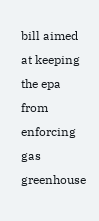bill aimed at keeping the epa from enforcing gas greenhouse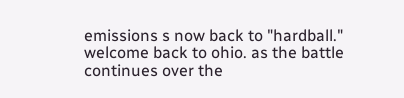emissions s now back to "hardball." welcome back to ohio. as the battle continues over the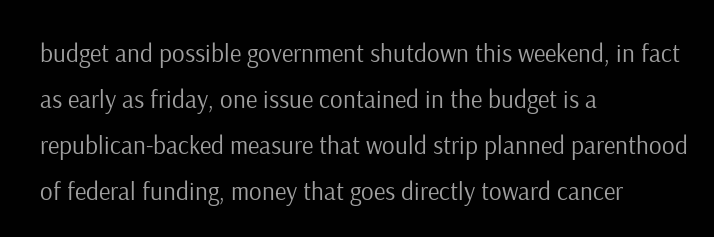budget and possible government shutdown this weekend, in fact as early as friday, one issue contained in the budget is a republican-backed measure that would strip planned parenthood of federal funding, money that goes directly toward cancer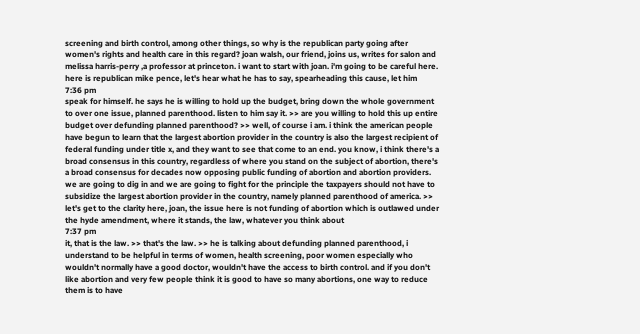screening and birth control, among other things, so why is the republican party going after women's rights and health care in this regard? joan walsh, our friend, joins us, writes for salon and melissa harris-perry ,a professor at princeton. i want to start with joan. i'm going to be careful here. here is republican mike pence, let's hear what he has to say, spearheading this cause, let him
7:36 pm
speak for himself. he says he is willing to hold up the budget, bring down the whole government to over one issue, planned parenthood. listen to him say it. >> are you willing to hold this up entire budget over defunding planned parenthood? >> well, of course i am. i think the american people have begun to learn that the largest abortion provider in the country is also the largest recipient of federal funding under title x, and they want to see that come to an end. you know, i think there's a broad consensus in this country, regardless of where you stand on the subject of abortion, there's a broad consensus for decades now opposing public funding of abortion and abortion providers. we are going to dig in and we are going to fight for the principle the taxpayers should not have to subsidize the largest abortion provider in the country, namely planned parenthood of america. >> let's get to the clarity here, joan, the issue here is not funding of abortion which is outlawed under the hyde amendment, where it stands, the law, whatever you think about
7:37 pm
it, that is the law. >> that's the law. >> he is talking about defunding planned parenthood, i understand to be helpful in terms of women, health screening, poor women especially who wouldn't normally have a good doctor, wouldn't have the access to birth control. and if you don't like abortion and very few people think it is good to have so many abortions, one way to reduce them is to have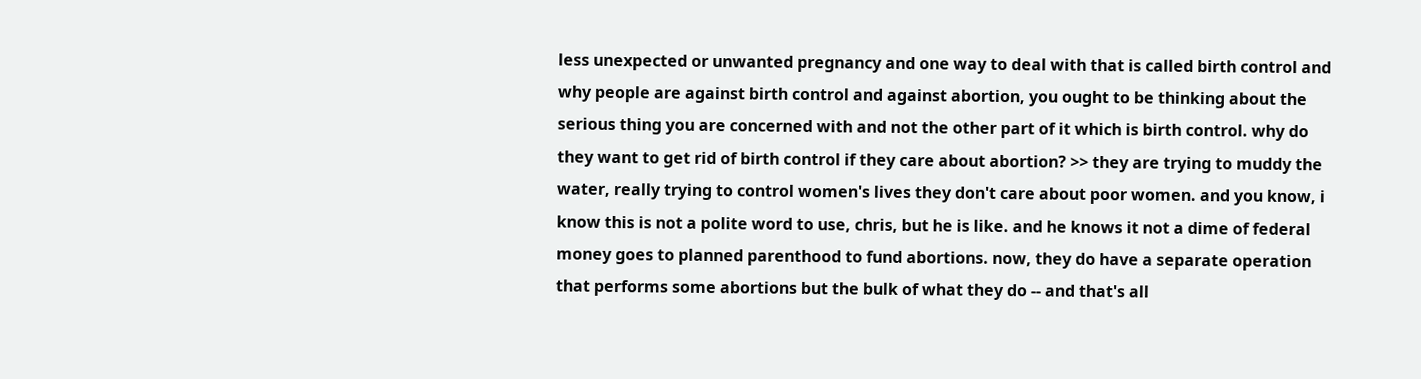less unexpected or unwanted pregnancy and one way to deal with that is called birth control and why people are against birth control and against abortion, you ought to be thinking about the serious thing you are concerned with and not the other part of it which is birth control. why do they want to get rid of birth control if they care about abortion? >> they are trying to muddy the water, really trying to control women's lives they don't care about poor women. and you know, i know this is not a polite word to use, chris, but he is like. and he knows it not a dime of federal money goes to planned parenthood to fund abortions. now, they do have a separate operation that performs some abortions but the bulk of what they do -- and that's all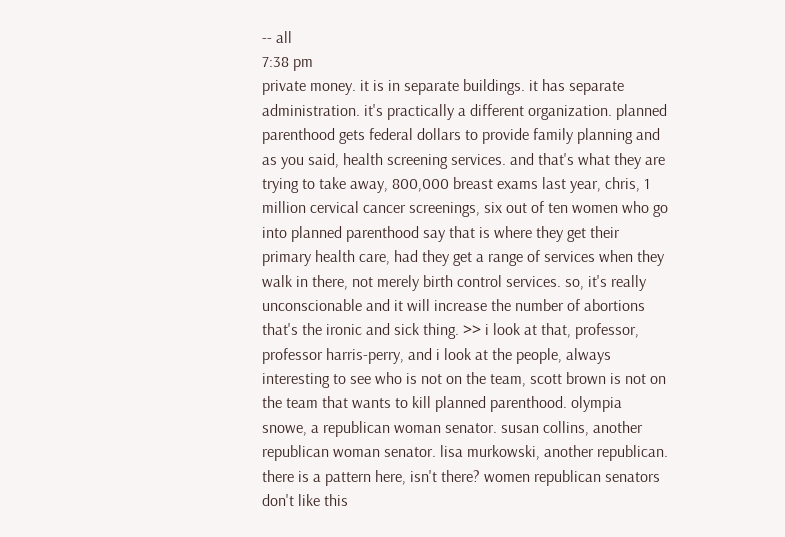-- all
7:38 pm
private money. it is in separate buildings. it has separate administration. it's practically a different organization. planned parenthood gets federal dollars to provide family planning and as you said, health screening services. and that's what they are trying to take away, 800,000 breast exams last year, chris, 1 million cervical cancer screenings, six out of ten women who go into planned parenthood say that is where they get their primary health care, had they get a range of services when they walk in there, not merely birth control services. so, it's really unconscionable and it will increase the number of abortions that's the ironic and sick thing. >> i look at that, professor, professor harris-perry, and i look at the people, always interesting to see who is not on the team, scott brown is not on the team that wants to kill planned parenthood. olympia snowe, a republican woman senator. susan collins, another republican woman senator. lisa murkowski, another republican. there is a pattern here, isn't there? women republican senators don't like this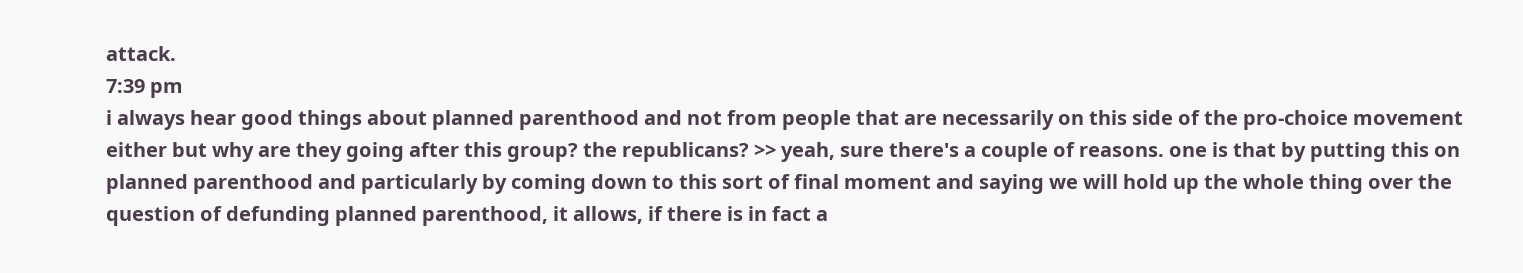attack.
7:39 pm
i always hear good things about planned parenthood and not from people that are necessarily on this side of the pro-choice movement either but why are they going after this group? the republicans? >> yeah, sure there's a couple of reasons. one is that by putting this on planned parenthood and particularly by coming down to this sort of final moment and saying we will hold up the whole thing over the question of defunding planned parenthood, it allows, if there is in fact a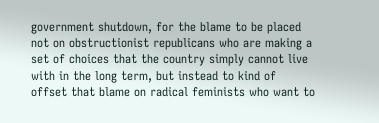government shutdown, for the blame to be placed not on obstructionist republicans who are making a set of choices that the country simply cannot live with in the long term, but instead to kind of offset that blame on radical feminists who want to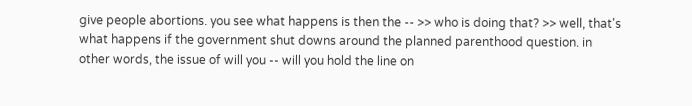give people abortions. you see what happens is then the -- >> who is doing that? >> well, that's what happens if the government shut downs around the planned parenthood question. in other words, the issue of will you -- will you hold the line on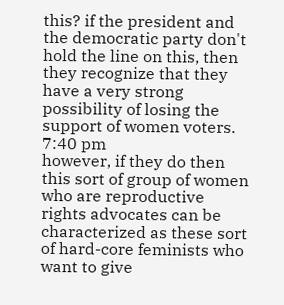this? if the president and the democratic party don't hold the line on this, then they recognize that they have a very strong possibility of losing the support of women voters.
7:40 pm
however, if they do then this sort of group of women who are reproductive rights advocates can be characterized as these sort of hard-core feminists who want to give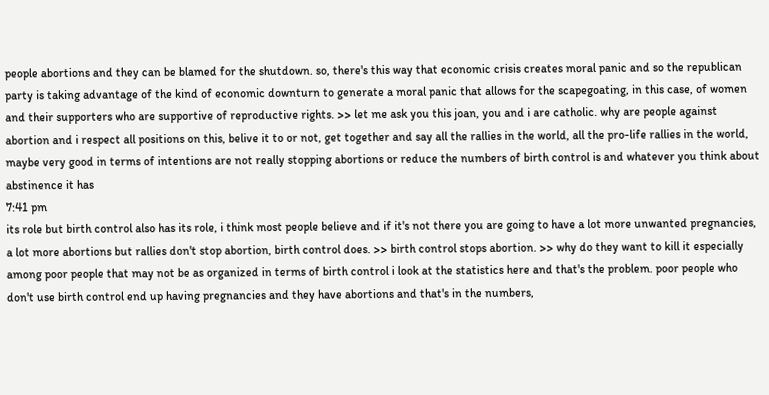people abortions and they can be blamed for the shutdown. so, there's this way that economic crisis creates moral panic and so the republican party is taking advantage of the kind of economic downturn to generate a moral panic that allows for the scapegoating, in this case, of women and their supporters who are supportive of reproductive rights. >> let me ask you this joan, you and i are catholic. why are people against abortion and i respect all positions on this, belive it to or not, get together and say all the rallies in the world, all the pro-life rallies in the world, maybe very good in terms of intentions are not really stopping abortions or reduce the numbers of birth control is and whatever you think about abstinence it has
7:41 pm
its role but birth control also has its role, i think most people believe and if it's not there you are going to have a lot more unwanted pregnancies, a lot more abortions but rallies don't stop abortion, birth control does. >> birth control stops abortion. >> why do they want to kill it especially among poor people that may not be as organized in terms of birth control i look at the statistics here and that's the problem. poor people who don't use birth control end up having pregnancies and they have abortions and that's in the numbers,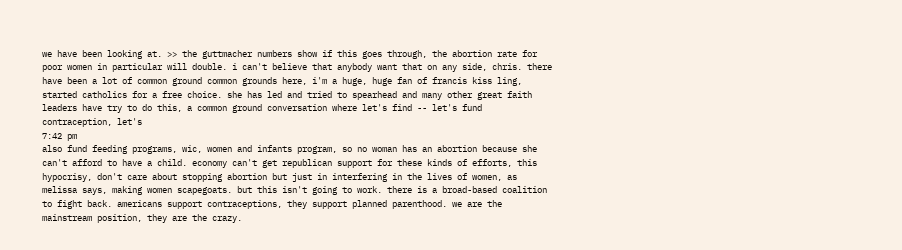we have been looking at. >> the guttmacher numbers show if this goes through, the abortion rate for poor women in particular will double. i can't believe that anybody want that on any side, chris. there have been a lot of common ground common grounds here, i'm a huge, huge fan of francis kiss ling, started catholics for a free choice. she has led and tried to spearhead and many other great faith leaders have try to do this, a common ground conversation where let's find -- let's fund contraception, let's
7:42 pm
also fund feeding programs, wic, women and infants program, so no woman has an abortion because she can't afford to have a child. economy can't get republican support for these kinds of efforts, this hypocrisy, don't care about stopping abortion but just in interfering in the lives of women, as melissa says, making women scapegoats. but this isn't going to work. there is a broad-based coalition to fight back. americans support contraceptions, they support planned parenthood. we are the mainstream position, they are the crazy.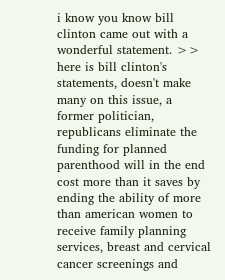i know you know bill clinton came out with a wonderful statement. >> here is bill clinton's statements, doesn't make many on this issue, a former politician, republicans eliminate the funding for planned parenthood will in the end cost more than it saves by ending the ability of more than american women to receive family planning services, breast and cervical cancer screenings and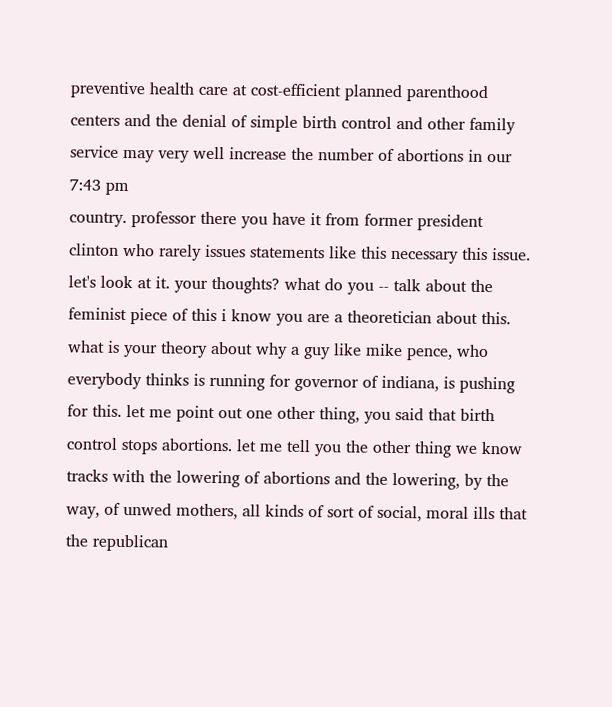preventive health care at cost-efficient planned parenthood centers and the denial of simple birth control and other family service may very well increase the number of abortions in our
7:43 pm
country. professor there you have it from former president clinton who rarely issues statements like this necessary this issue. let's look at it. your thoughts? what do you -- talk about the feminist piece of this i know you are a theoretician about this. what is your theory about why a guy like mike pence, who everybody thinks is running for governor of indiana, is pushing for this. let me point out one other thing, you said that birth control stops abortions. let me tell you the other thing we know tracks with the lowering of abortions and the lowering, by the way, of unwed mothers, all kinds of sort of social, moral ills that the republican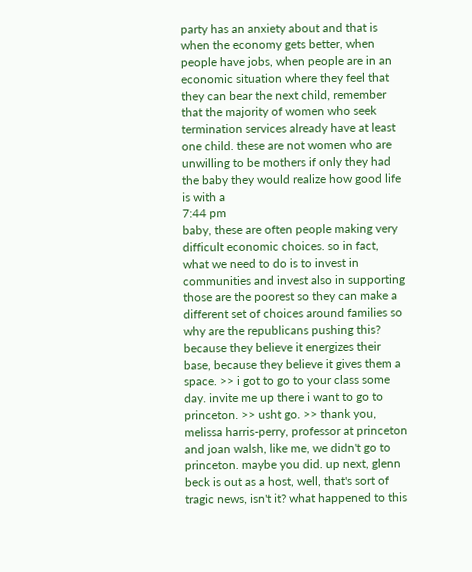party has an anxiety about and that is when the economy gets better, when people have jobs, when people are in an economic situation where they feel that they can bear the next child, remember that the majority of women who seek termination services already have at least one child. these are not women who are unwilling to be mothers if only they had the baby they would realize how good life is with a
7:44 pm
baby, these are often people making very difficult economic choices. so in fact, what we need to do is to invest in communities and invest also in supporting those are the poorest so they can make a different set of choices around families so why are the republicans pushing this? because they believe it energizes their base, because they believe it gives them a space. >> i got to go to your class some day. invite me up there i want to go to princeton. >> usht go. >> thank you, melissa harris-perry, professor at princeton and joan walsh, like me, we didn't go to princeton. maybe you did. up next, glenn beck is out as a host, well, that's sort of tragic news, isn't it? what happened to this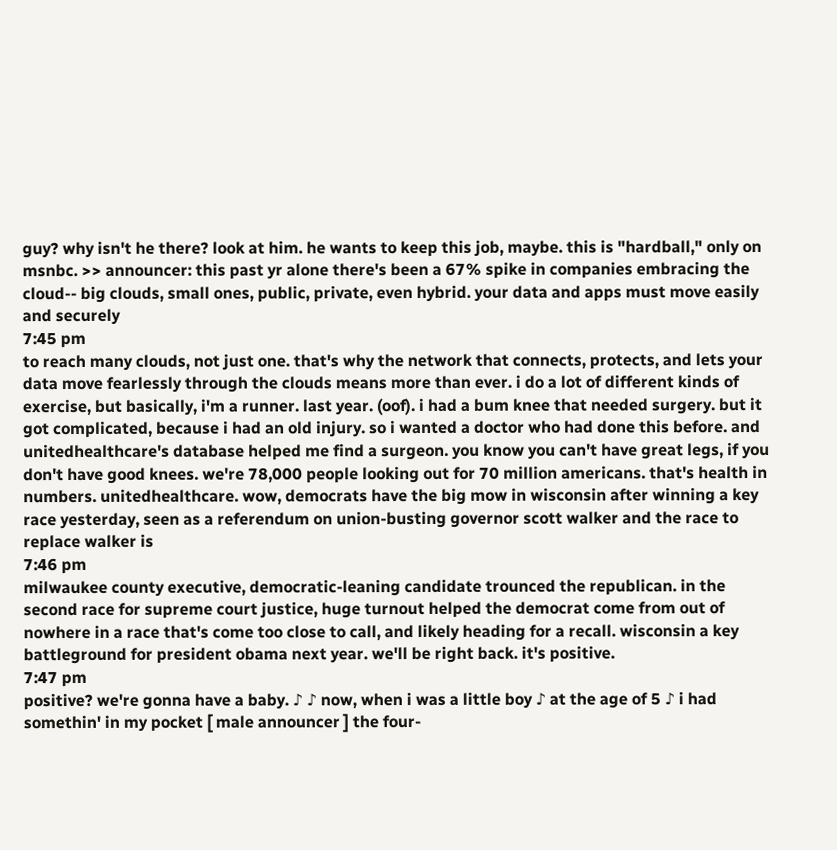guy? why isn't he there? look at him. he wants to keep this job, maybe. this is "hardball," only on msnbc. >> announcer: this past yr alone there's been a 67% spike in companies embracing the cloud-- big clouds, small ones, public, private, even hybrid. your data and apps must move easily and securely
7:45 pm
to reach many clouds, not just one. that's why the network that connects, protects, and lets your data move fearlessly through the clouds means more than ever. i do a lot of different kinds of exercise, but basically, i'm a runner. last year. (oof). i had a bum knee that needed surgery. but it got complicated, because i had an old injury. so i wanted a doctor who had done this before. and unitedhealthcare's database helped me find a surgeon. you know you can't have great legs, if you don't have good knees. we're 78,000 people looking out for 70 million americans. that's health in numbers. unitedhealthcare. wow, democrats have the big mow in wisconsin after winning a key race yesterday, seen as a referendum on union-busting governor scott walker and the race to replace walker is
7:46 pm
milwaukee county executive, democratic-leaning candidate trounced the republican. in the second race for supreme court justice, huge turnout helped the democrat come from out of nowhere in a race that's come too close to call, and likely heading for a recall. wisconsin a key battleground for president obama next year. we'll be right back. it's positive.
7:47 pm
positive? we're gonna have a baby. ♪ ♪ now, when i was a little boy ♪ at the age of 5 ♪ i had somethin' in my pocket [ male announcer ] the four-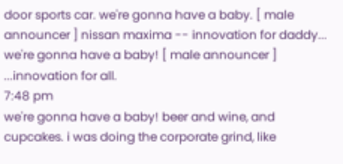door sports car. we're gonna have a baby. [ male announcer ] nissan maxima -- innovation for daddy... we're gonna have a baby! [ male announcer ] ...innovation for all.
7:48 pm
we're gonna have a baby! beer and wine, and cupcakes. i was doing the corporate grind, like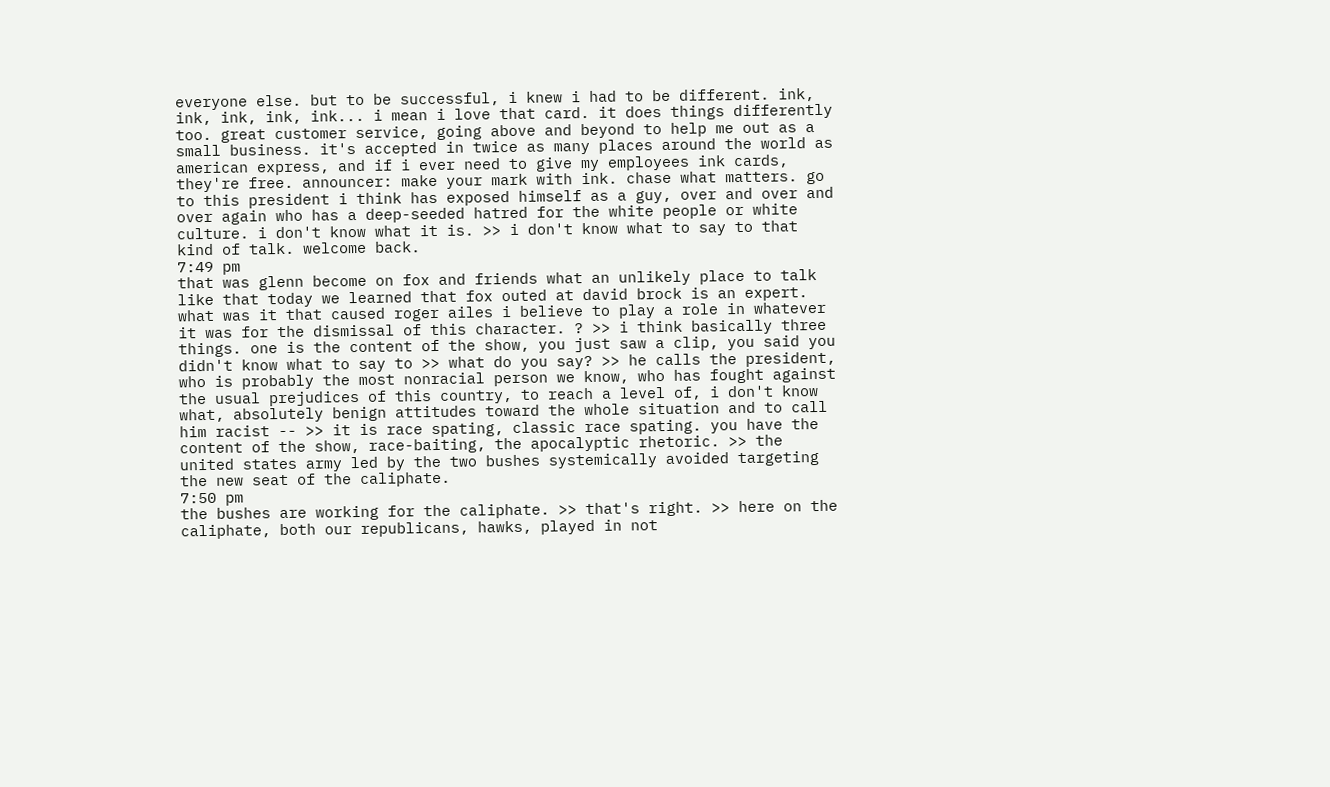everyone else. but to be successful, i knew i had to be different. ink, ink, ink, ink, ink... i mean i love that card. it does things differently too. great customer service, going above and beyond to help me out as a small business. it's accepted in twice as many places around the world as american express, and if i ever need to give my employees ink cards, they're free. announcer: make your mark with ink. chase what matters. go to this president i think has exposed himself as a guy, over and over and over again who has a deep-seeded hatred for the white people or white culture. i don't know what it is. >> i don't know what to say to that kind of talk. welcome back.
7:49 pm
that was glenn become on fox and friends what an unlikely place to talk like that today we learned that fox outed at david brock is an expert. what was it that caused roger ailes i believe to play a role in whatever it was for the dismissal of this character. ? >> i think basically three things. one is the content of the show, you just saw a clip, you said you didn't know what to say to >> what do you say? >> he calls the president, who is probably the most nonracial person we know, who has fought against the usual prejudices of this country, to reach a level of, i don't know what, absolutely benign attitudes toward the whole situation and to call him racist -- >> it is race spating, classic race spating. you have the content of the show, race-baiting, the apocalyptic rhetoric. >> the united states army led by the two bushes systemically avoided targeting the new seat of the caliphate.
7:50 pm
the bushes are working for the caliphate. >> that's right. >> here on the caliphate, both our republicans, hawks, played in not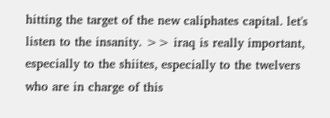hitting the target of the new caliphates capital. let's listen to the insanity. >> iraq is really important, especially to the shiites, especially to the twelvers who are in charge of this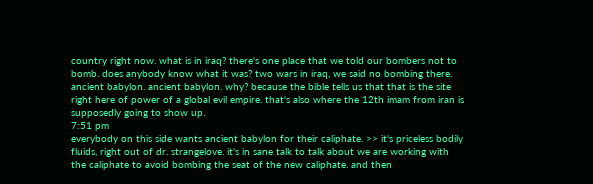country right now. what is in iraq? there's one place that we told our bombers not to bomb. does anybody know what it was? two wars in iraq, we said no bombing there. ancient babylon. ancient babylon. why? because the bible tells us that that is the site right here of power of a global evil empire. that's also where the 12th imam from iran is supposedly going to show up.
7:51 pm
everybody on this side wants ancient babylon for their caliphate. >> it's priceless bodily fluids, right out of dr. strangelove. it's in sane talk to talk about we are working with the caliphate to avoid bombing the seat of the new caliphate. and then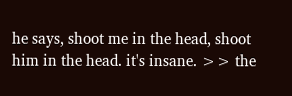he says, shoot me in the head, shoot him in the head. it's insane. >> the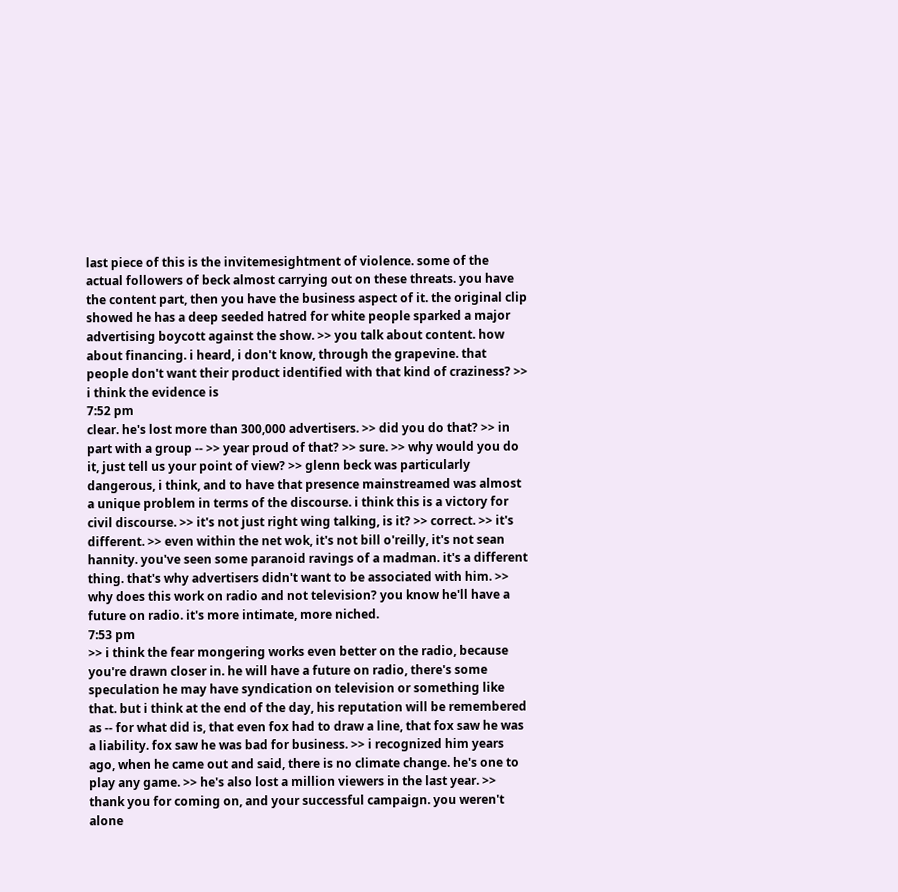last piece of this is the invitemesightment of violence. some of the actual followers of beck almost carrying out on these threats. you have the content part, then you have the business aspect of it. the original clip showed he has a deep seeded hatred for white people sparked a major advertising boycott against the show. >> you talk about content. how about financing. i heard, i don't know, through the grapevine. that people don't want their product identified with that kind of craziness? >> i think the evidence is
7:52 pm
clear. he's lost more than 300,000 advertisers. >> did you do that? >> in part with a group -- >> year proud of that? >> sure. >> why would you do it, just tell us your point of view? >> glenn beck was particularly dangerous, i think, and to have that presence mainstreamed was almost a unique problem in terms of the discourse. i think this is a victory for civil discourse. >> it's not just right wing talking, is it? >> correct. >> it's different. >> even within the net wok, it's not bill o'reilly, it's not sean hannity. you've seen some paranoid ravings of a madman. it's a different thing. that's why advertisers didn't want to be associated with him. >> why does this work on radio and not television? you know he'll have a future on radio. it's more intimate, more niched.
7:53 pm
>> i think the fear mongering works even better on the radio, because you're drawn closer in. he will have a future on radio, there's some speculation he may have syndication on television or something like that. but i think at the end of the day, his reputation will be remembered as -- for what did is, that even fox had to draw a line, that fox saw he was a liability. fox saw he was bad for business. >> i recognized him years ago, when he came out and said, there is no climate change. he's one to play any game. >> he's also lost a million viewers in the last year. >> thank you for coming on, and your successful campaign. you weren't alone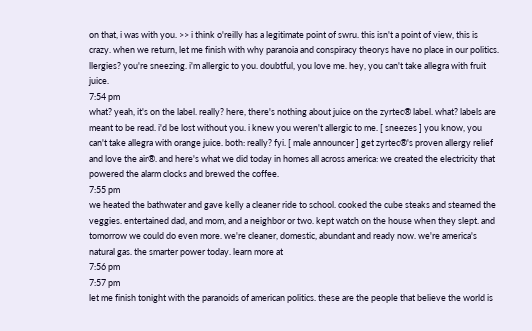on that, i was with you. >> i think o'reilly has a legitimate point of swru. this isn't a point of view, this is crazy. when we return, let me finish with why paranoia and conspiracy theorys have no place in our politics. llergies? you're sneezing. i'm allergic to you. doubtful, you love me. hey, you can't take allegra with fruit juice.
7:54 pm
what? yeah, it's on the label. really? here, there's nothing about juice on the zyrtec® label. what? labels are meant to be read. i'd be lost without you. i knew you weren't allergic to me. [ sneezes ] you know, you can't take allegra with orange juice. both: really? fyi. [ male announcer ] get zyrtec®'s proven allergy relief and love the air®. and here's what we did today in homes all across america: we created the electricity that powered the alarm clocks and brewed the coffee.
7:55 pm
we heated the bathwater and gave kelly a cleaner ride to school. cooked the cube steaks and steamed the veggies. entertained dad, and mom, and a neighbor or two. kept watch on the house when they slept. and tomorrow we could do even more. we're cleaner, domestic, abundant and ready now. we're america's natural gas. the smarter power today. learn more at
7:56 pm
7:57 pm
let me finish tonight with the paranoids of american politics. these are the people that believe the world is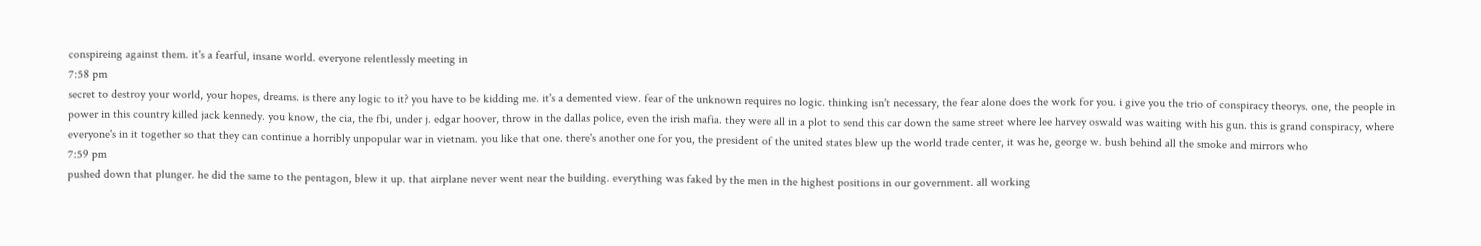conspireing against them. it's a fearful, insane world. everyone relentlessly meeting in
7:58 pm
secret to destroy your world, your hopes, dreams. is there any logic to it? you have to be kidding me. it's a demented view. fear of the unknown requires no logic. thinking isn't necessary, the fear alone does the work for you. i give you the trio of conspiracy theorys. one, the people in power in this country killed jack kennedy. you know, the cia, the fbi, under j. edgar hoover, throw in the dallas police, even the irish mafia. they were all in a plot to send this car down the same street where lee harvey oswald was waiting with his gun. this is grand conspiracy, where everyone's in it together so that they can continue a horribly unpopular war in vietnam. you like that one. there's another one for you, the president of the united states blew up the world trade center, it was he, george w. bush behind all the smoke and mirrors who
7:59 pm
pushed down that plunger. he did the same to the pentagon, blew it up. that airplane never went near the building. everything was faked by the men in the highest positions in our government. all working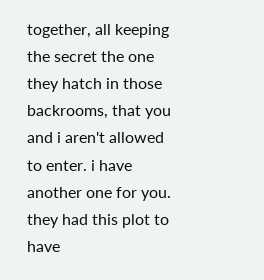together, all keeping the secret the one they hatch in those backrooms, that you and i aren't allowed to enter. i have another one for you. they had this plot to have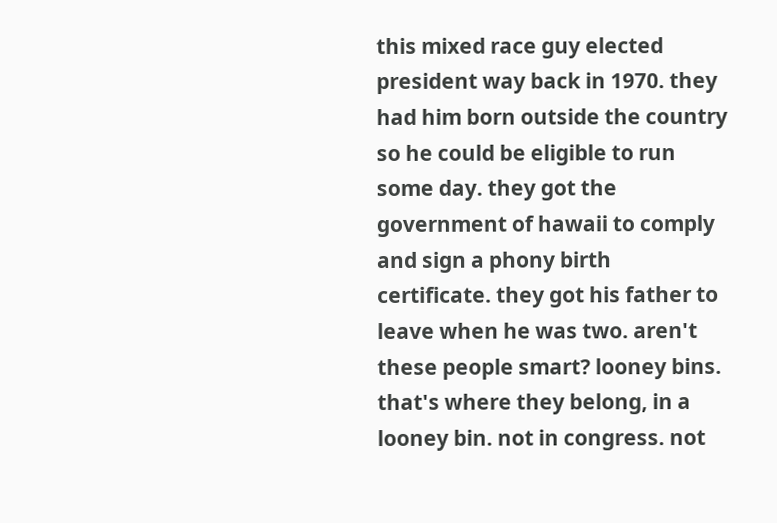this mixed race guy elected president way back in 1970. they had him born outside the country so he could be eligible to run some day. they got the government of hawaii to comply and sign a phony birth certificate. they got his father to leave when he was two. aren't these people smart? looney bins. that's where they belong, in a looney bin. not in congress. not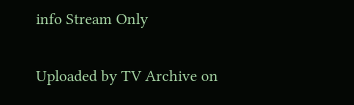info Stream Only

Uploaded by TV Archive on